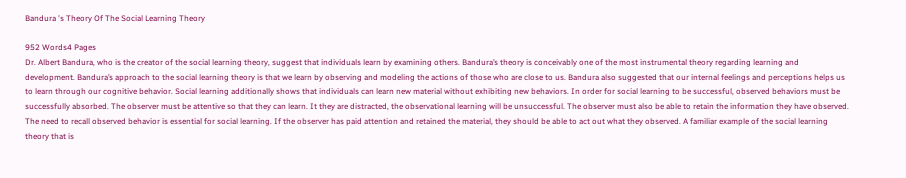Bandura 's Theory Of The Social Learning Theory

952 Words4 Pages
Dr. Albert Bandura, who is the creator of the social learning theory, suggest that individuals learn by examining others. Bandura’s theory is conceivably one of the most instrumental theory regarding learning and development. Bandura’s approach to the social learning theory is that we learn by observing and modeling the actions of those who are close to us. Bandura also suggested that our internal feelings and perceptions helps us to learn through our cognitive behavior. Social learning additionally shows that individuals can learn new material without exhibiting new behaviors. In order for social learning to be successful, observed behaviors must be successfully absorbed. The observer must be attentive so that they can learn. It they are distracted, the observational learning will be unsuccessful. The observer must also be able to retain the information they have observed. The need to recall observed behavior is essential for social learning. If the observer has paid attention and retained the material, they should be able to act out what they observed. A familiar example of the social learning theory that is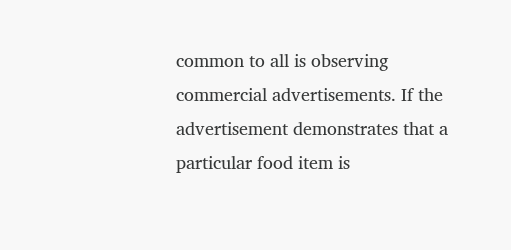common to all is observing commercial advertisements. If the advertisement demonstrates that a particular food item is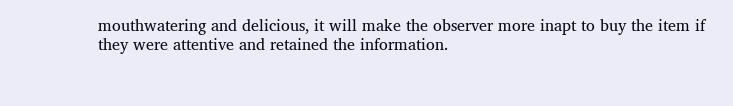mouthwatering and delicious, it will make the observer more inapt to buy the item if they were attentive and retained the information.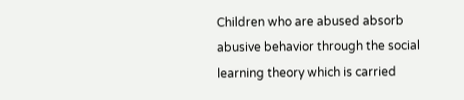Children who are abused absorb abusive behavior through the social learning theory which is carried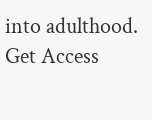into adulthood.
Get Access